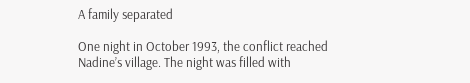A family separated

One night in October 1993, the conflict reached Nadine’s village. The night was filled with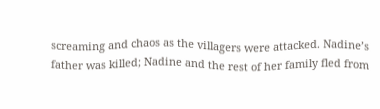screaming and chaos as the villagers were attacked. Nadine’s father was killed; Nadine and the rest of her family fled from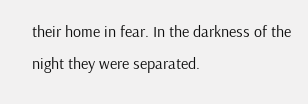their home in fear. In the darkness of the night they were separated.